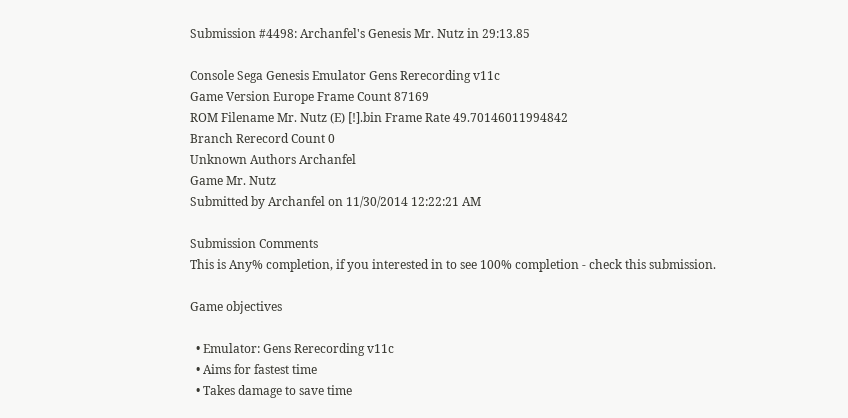Submission #4498: Archanfel's Genesis Mr. Nutz in 29:13.85

Console Sega Genesis Emulator Gens Rerecording v11c
Game Version Europe Frame Count 87169
ROM Filename Mr. Nutz (E) [!].bin Frame Rate 49.70146011994842
Branch Rerecord Count 0
Unknown Authors Archanfel
Game Mr. Nutz
Submitted by Archanfel on 11/30/2014 12:22:21 AM

Submission Comments
This is Any% completion, if you interested in to see 100% completion - check this submission.

Game objectives

  • Emulator: Gens Rerecording v11c
  • Aims for fastest time
  • Takes damage to save time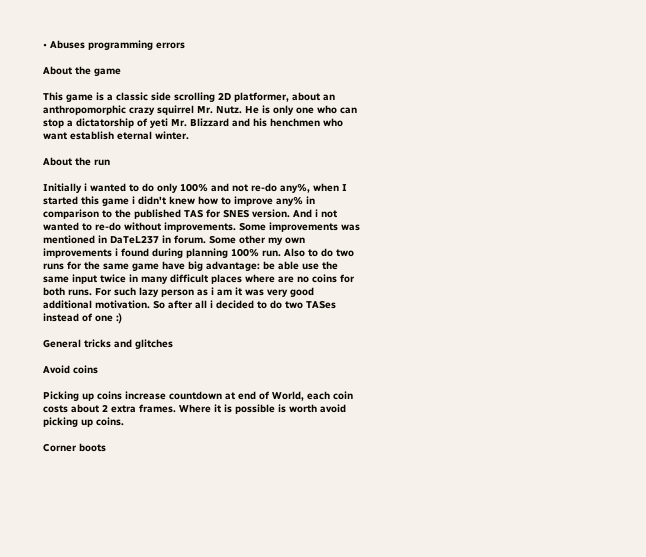• Abuses programming errors

About the game

This game is a classic side scrolling 2D platformer, about an anthropomorphic crazy squirrel Mr. Nutz. He is only one who can stop a dictatorship of yeti Mr. Blizzard and his henchmen who want establish eternal winter.

About the run

Initially i wanted to do only 100% and not re-do any%, when I started this game i didn't knew how to improve any% in comparison to the published TAS for SNES version. And i not wanted to re-do without improvements. Some improvements was mentioned in DaTeL237 in forum. Some other my own improvements i found during planning 100% run. Also to do two runs for the same game have big advantage: be able use the same input twice in many difficult places where are no coins for both runs. For such lazy person as i am it was very good additional motivation. So after all i decided to do two TASes instead of one :)

General tricks and glitches

Avoid coins

Picking up coins increase countdown at end of World, each coin costs about 2 extra frames. Where it is possible is worth avoid picking up coins.

Corner boots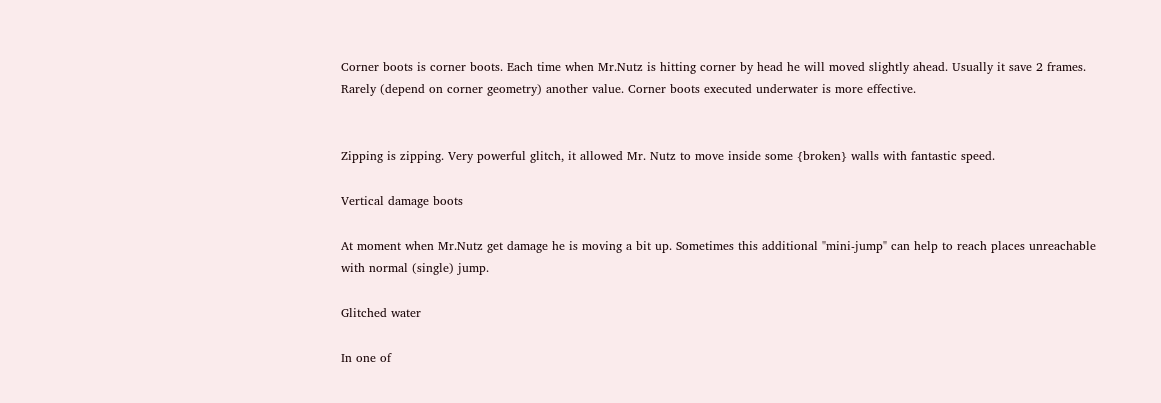Corner boots is corner boots. Each time when Mr.Nutz is hitting corner by head he will moved slightly ahead. Usually it save 2 frames. Rarely (depend on corner geometry) another value. Corner boots executed underwater is more effective.


Zipping is zipping. Very powerful glitch, it allowed Mr. Nutz to move inside some {broken} walls with fantastic speed.

Vertical damage boots

At moment when Mr.Nutz get damage he is moving a bit up. Sometimes this additional "mini-jump" can help to reach places unreachable with normal (single) jump.

Glitched water

In one of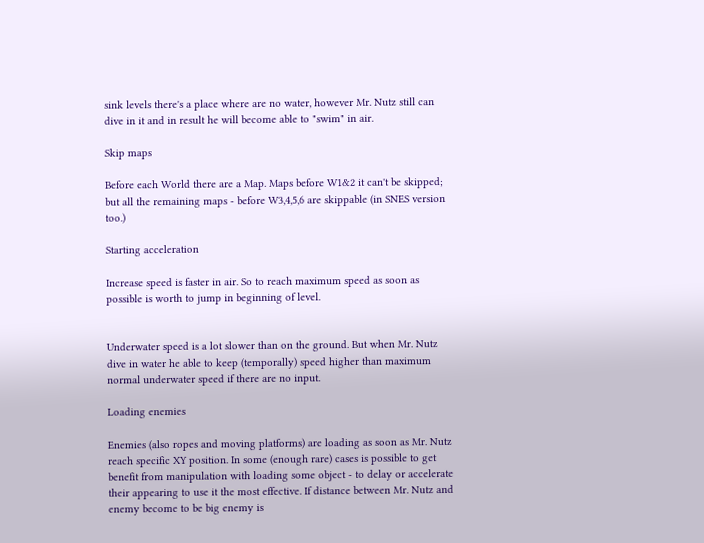sink levels there's a place where are no water, however Mr. Nutz still can dive in it and in result he will become able to "swim" in air.

Skip maps

Before each World there are a Map. Maps before W1&2 it can't be skipped; but all the remaining maps - before W3,4,5,6 are skippable (in SNES version too.)

Starting acceleration

Increase speed is faster in air. So to reach maximum speed as soon as possible is worth to jump in beginning of level.


Underwater speed is a lot slower than on the ground. But when Mr. Nutz dive in water he able to keep (temporally) speed higher than maximum normal underwater speed if there are no input.

Loading enemies

Enemies (also ropes and moving platforms) are loading as soon as Mr. Nutz reach specific XY position. In some (enough rare) cases is possible to get benefit from manipulation with loading some object - to delay or accelerate their appearing to use it the most effective. If distance between Mr. Nutz and enemy become to be big enemy is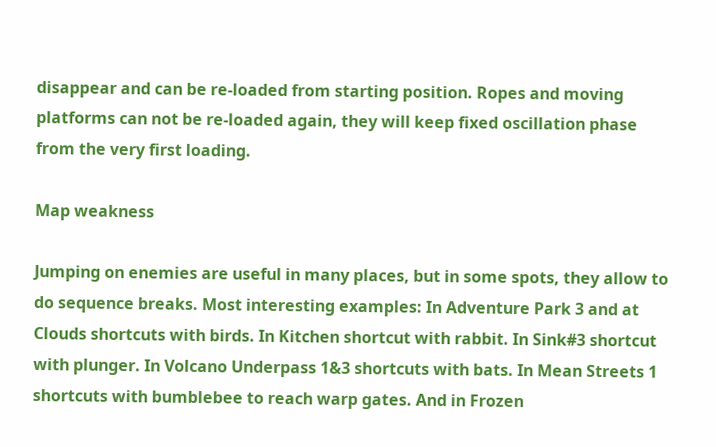disappear and can be re-loaded from starting position. Ropes and moving platforms can not be re-loaded again, they will keep fixed oscillation phase from the very first loading.

Map weakness

Jumping on enemies are useful in many places, but in some spots, they allow to do sequence breaks. Most interesting examples: In Adventure Park 3 and at Clouds shortcuts with birds. In Kitchen shortcut with rabbit. In Sink#3 shortcut with plunger. In Volcano Underpass 1&3 shortcuts with bats. In Mean Streets 1 shortcuts with bumblebee to reach warp gates. And in Frozen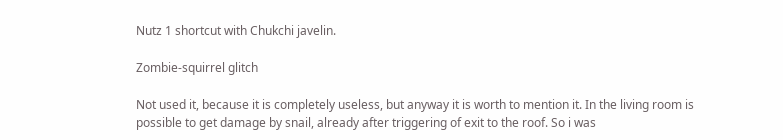Nutz 1 shortcut with Chukchi javelin.

Zombie-squirrel glitch

Not used it, because it is completely useless, but anyway it is worth to mention it. In the living room is possible to get damage by snail, already after triggering of exit to the roof. So i was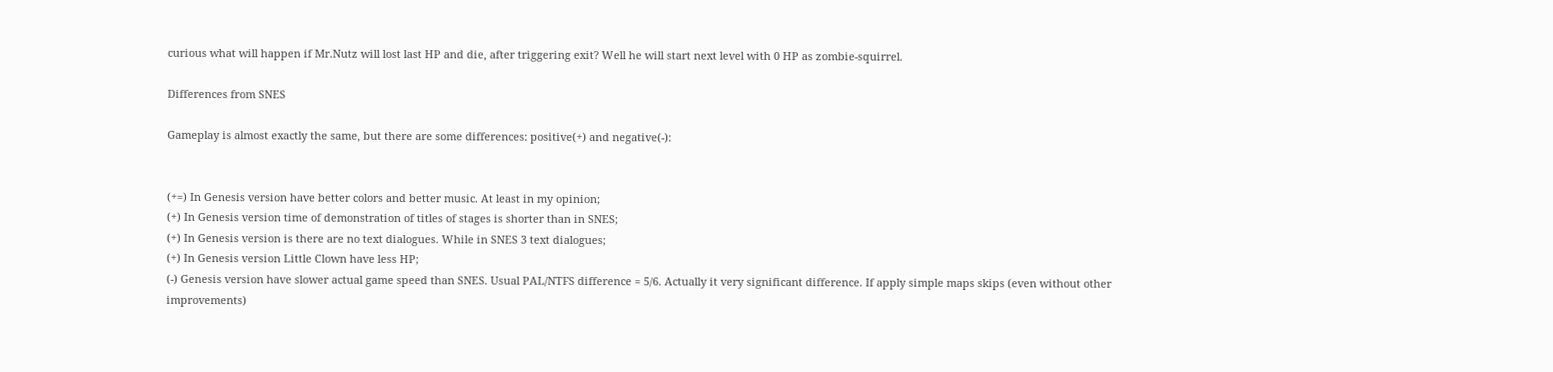curious what will happen if Mr.Nutz will lost last HP and die, after triggering exit? Well he will start next level with 0 HP as zombie-squirrel.

Differences from SNES

Gameplay is almost exactly the same, but there are some differences: positive(+) and negative(-):


(+=) In Genesis version have better colors and better music. At least in my opinion;
(+) In Genesis version time of demonstration of titles of stages is shorter than in SNES;
(+) In Genesis version is there are no text dialogues. While in SNES 3 text dialogues;
(+) In Genesis version Little Clown have less HP;
(-) Genesis version have slower actual game speed than SNES. Usual PAL/NTFS difference = 5/6. Actually it very significant difference. If apply simple maps skips (even without other improvements)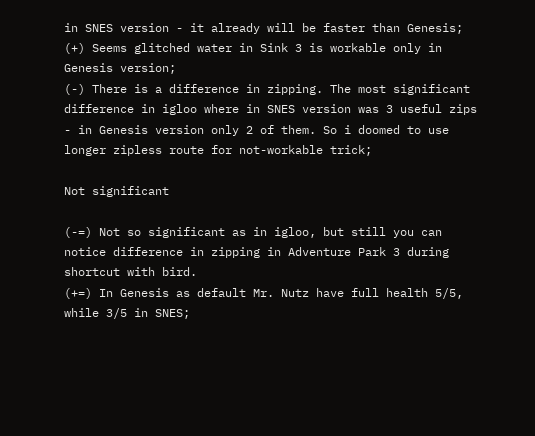in SNES version - it already will be faster than Genesis;
(+) Seems glitched water in Sink 3 is workable only in Genesis version;
(-) There is a difference in zipping. The most significant difference in igloo where in SNES version was 3 useful zips - in Genesis version only 2 of them. So i doomed to use longer zipless route for not-workable trick;

Not significant

(-=) Not so significant as in igloo, but still you can notice difference in zipping in Adventure Park 3 during shortcut with bird.
(+=) In Genesis as default Mr. Nutz have full health 5/5, while 3/5 in SNES;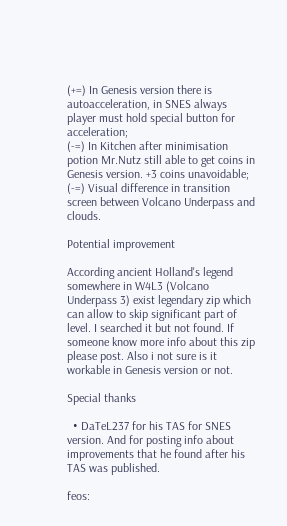(+=) In Genesis version there is autoacceleration, in SNES always player must hold special button for acceleration;
(-=) In Kitchen after minimisation potion Mr.Nutz still able to get coins in Genesis version. +3 coins unavoidable;
(-=) Visual difference in transition screen between Volcano Underpass and clouds.

Potential improvement

According ancient Holland's legend somewhere in W4L3 (Volcano Underpass 3) exist legendary zip which can allow to skip significant part of level. I searched it but not found. If someone know more info about this zip please post. Also i not sure is it workable in Genesis version or not.

Special thanks

  • DaTeL237 for his TAS for SNES version. And for posting info about improvements that he found after his TAS was published.

feos: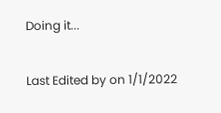Doing it...

Last Edited by on 1/1/2022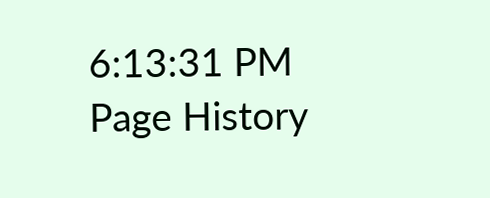6:13:31 PM
Page History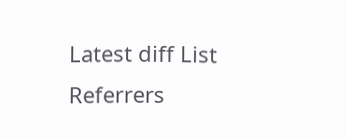Latest diff List Referrers